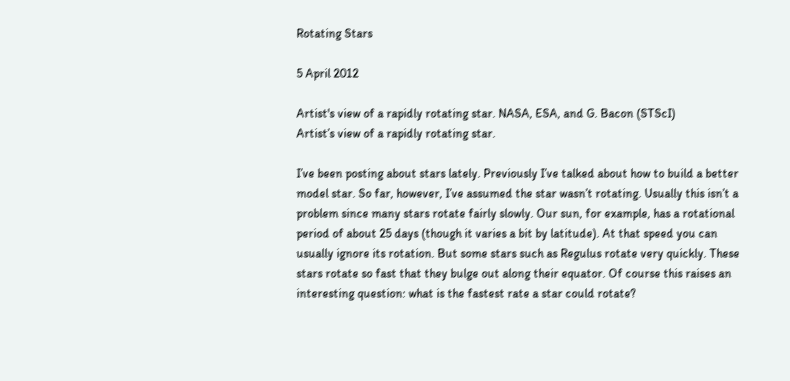Rotating Stars

5 April 2012

Artist's view of a rapidly rotating star. NASA, ESA, and G. Bacon (STScI)
Artist’s view of a rapidly rotating star.

I’ve been posting about stars lately. Previously I’ve talked about how to build a better model star. So far, however, I’ve assumed the star wasn’t rotating. Usually this isn’t a problem since many stars rotate fairly slowly. Our sun, for example, has a rotational period of about 25 days (though it varies a bit by latitude). At that speed you can usually ignore its rotation. But some stars such as Regulus rotate very quickly. These stars rotate so fast that they bulge out along their equator. Of course this raises an interesting question: what is the fastest rate a star could rotate?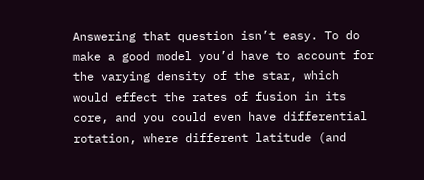Answering that question isn’t easy. To do make a good model you’d have to account for the varying density of the star, which would effect the rates of fusion in its core, and you could even have differential rotation, where different latitude (and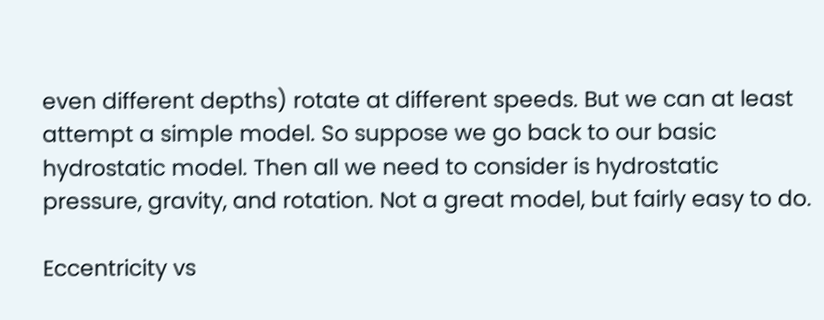even different depths) rotate at different speeds. But we can at least attempt a simple model. So suppose we go back to our basic hydrostatic model. Then all we need to consider is hydrostatic pressure, gravity, and rotation. Not a great model, but fairly easy to do.

Eccentricity vs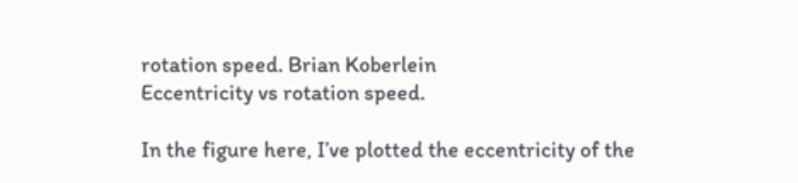rotation speed. Brian Koberlein
Eccentricity vs rotation speed.

In the figure here, I’ve plotted the eccentricity of the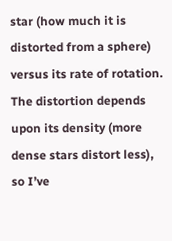star (how much it is distorted from a sphere) versus its rate of rotation. The distortion depends upon its density (more dense stars distort less), so I’ve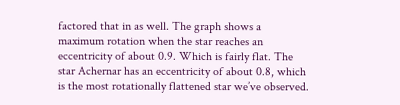factored that in as well. The graph shows a maximum rotation when the star reaches an eccentricity of about 0.9. Which is fairly flat. The star Achernar has an eccentricity of about 0.8, which is the most rotationally flattened star we’ve observed.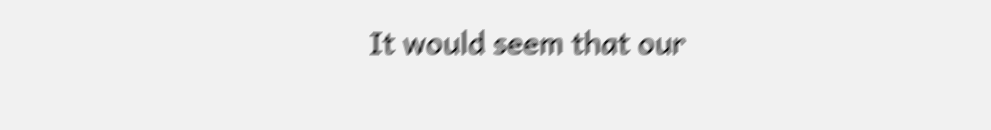It would seem that our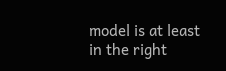model is at least in the right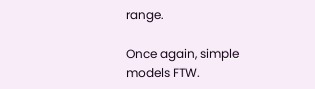range.

Once again, simple models FTW.